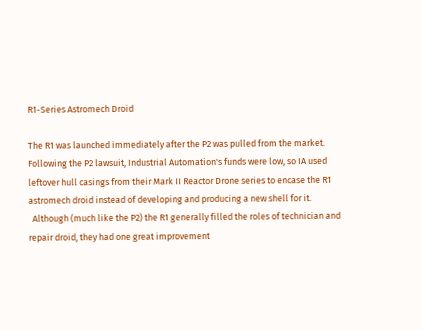R1-Series Astromech Droid

The R1 was launched immediately after the P2 was pulled from the market. Following the P2 lawsuit, Industrial Automation's funds were low, so IA used leftover hull casings from their Mark II Reactor Drone series to encase the R1 astromech droid instead of developing and producing a new shell for it.
  Although (much like the P2) the R1 generally filled the roles of technician and repair droid, they had one great improvement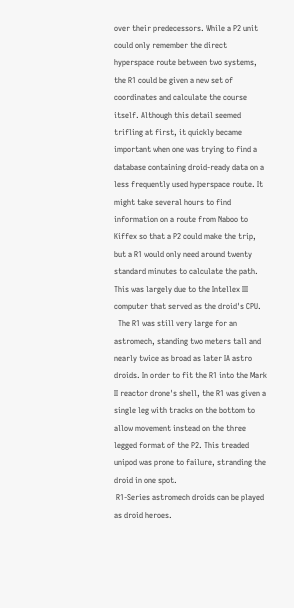over their predecessors. While a P2 unit could only remember the direct hyperspace route between two systems, the R1 could be given a new set of coordinates and calculate the course itself. Although this detail seemed trifling at first, it quickly became important when one was trying to find a database containing droid-ready data on a less frequently used hyperspace route. It might take several hours to find information on a route from Naboo to Kiffex so that a P2 could make the trip, but a R1 would only need around twenty standard minutes to calculate the path. This was largely due to the Intellex III computer that served as the droid's CPU.
  The R1 was still very large for an astromech, standing two meters tall and nearly twice as broad as later IA astro droids. In order to fit the R1 into the Mark II reactor drone's shell, the R1 was given a single leg with tracks on the bottom to allow movement instead on the three legged format of the P2. This treaded unipod was prone to failure, stranding the droid in one spot.
 R1-Series astromech droids can be played as droid heroes.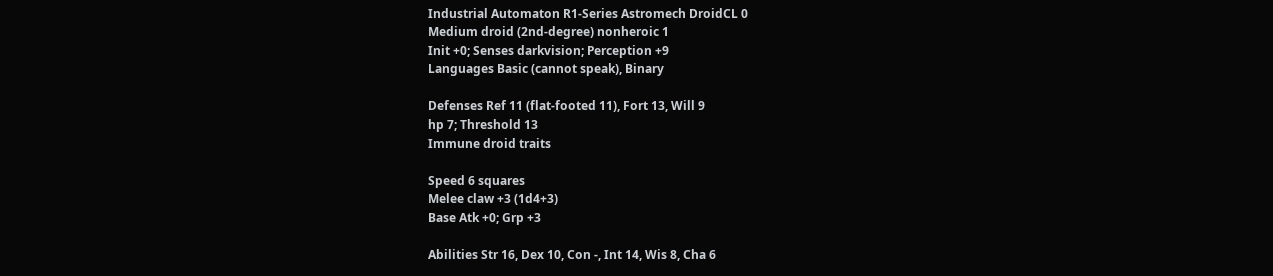Industrial Automaton R1-Series Astromech DroidCL 0
Medium droid (2nd-degree) nonheroic 1
Init +0; Senses darkvision; Perception +9
Languages Basic (cannot speak), Binary

Defenses Ref 11 (flat-footed 11), Fort 13, Will 9
hp 7; Threshold 13
Immune droid traits

Speed 6 squares
Melee claw +3 (1d4+3)
Base Atk +0; Grp +3

Abilities Str 16, Dex 10, Con -, Int 14, Wis 8, Cha 6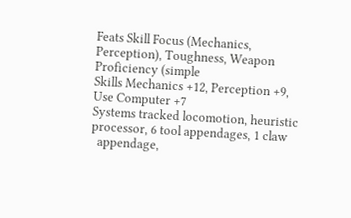Feats Skill Focus (Mechanics, Perception), Toughness, Weapon Proficiency (simple
Skills Mechanics +12, Perception +9, Use Computer +7
Systems tracked locomotion, heuristic processor, 6 tool appendages, 1 claw
  appendage,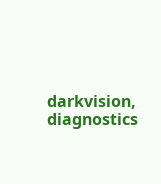darkvision, diagnostics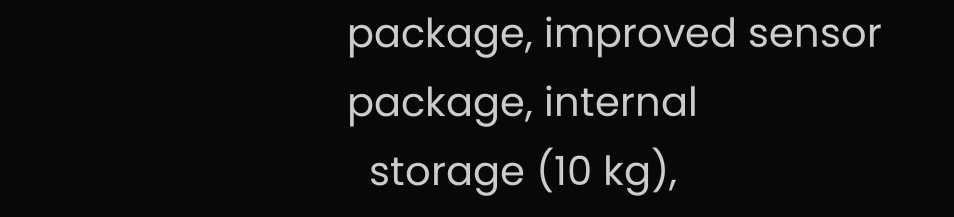package, improved sensor package, internal
  storage (10 kg),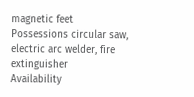magnetic feet
Possessions circular saw, electric arc welder, fire extinguisher
Availability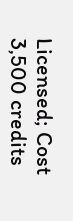Licensed; Cost 3,500 credits